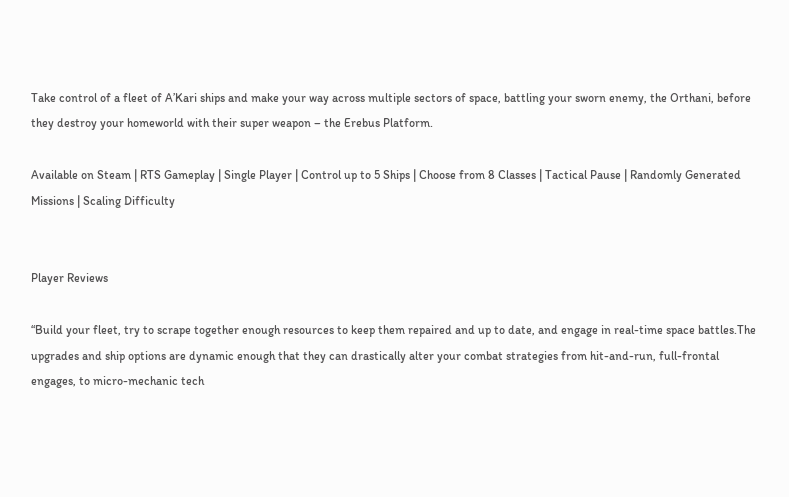Take control of a fleet of A’Kari ships and make your way across multiple sectors of space, battling your sworn enemy, the Orthani, before they destroy your homeworld with their super weapon – the Erebus Platform.

Available on Steam | RTS Gameplay | Single Player | Control up to 5 Ships | Choose from 8 Classes | Tactical Pause | Randomly Generated Missions | Scaling Difficulty


Player Reviews

“Build your fleet, try to scrape together enough resources to keep them repaired and up to date, and engage in real-time space battles.The upgrades and ship options are dynamic enough that they can drastically alter your combat strategies from hit-and-run, full-frontal engages, to micro-mechanic tech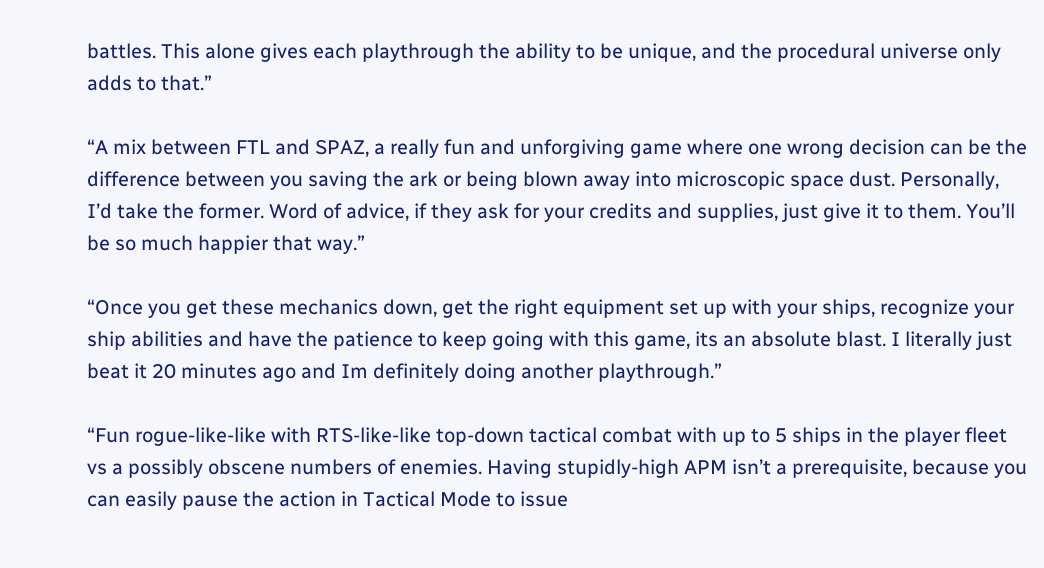battles. This alone gives each playthrough the ability to be unique, and the procedural universe only adds to that.”

“A mix between FTL and SPAZ, a really fun and unforgiving game where one wrong decision can be the difference between you saving the ark or being blown away into microscopic space dust. Personally, I’d take the former. Word of advice, if they ask for your credits and supplies, just give it to them. You’ll be so much happier that way.”

“Once you get these mechanics down, get the right equipment set up with your ships, recognize your ship abilities and have the patience to keep going with this game, its an absolute blast. I literally just beat it 20 minutes ago and Im definitely doing another playthrough.”

“Fun rogue-like-like with RTS-like-like top-down tactical combat with up to 5 ships in the player fleet vs a possibly obscene numbers of enemies. Having stupidly-high APM isn’t a prerequisite, because you can easily pause the action in Tactical Mode to issue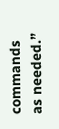commands as needed.”